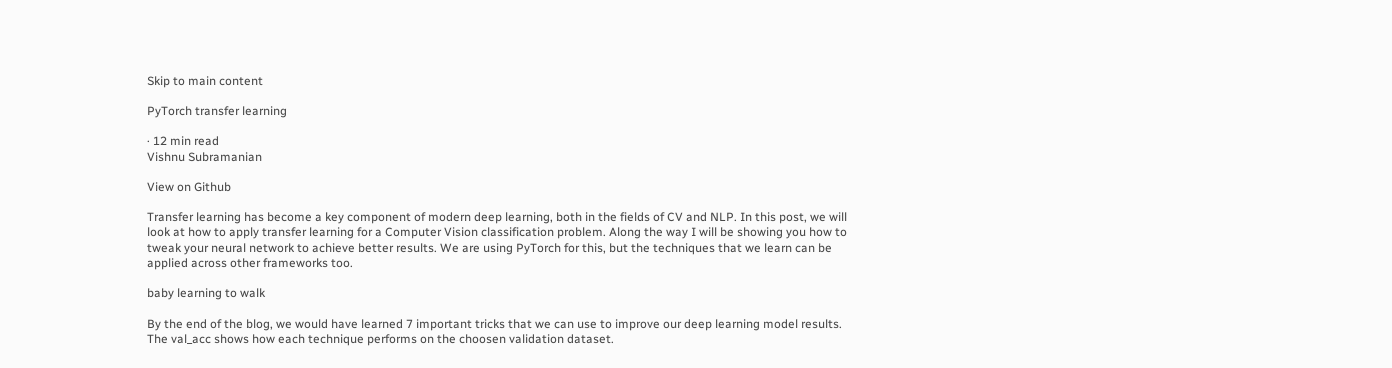Skip to main content

PyTorch transfer learning

· 12 min read
Vishnu Subramanian

View on Github

Transfer learning has become a key component of modern deep learning, both in the fields of CV and NLP. In this post, we will look at how to apply transfer learning for a Computer Vision classification problem. Along the way I will be showing you how to tweak your neural network to achieve better results. We are using PyTorch for this, but the techniques that we learn can be applied across other frameworks too.

baby learning to walk

By the end of the blog, we would have learned 7 important tricks that we can use to improve our deep learning model results. The val_acc shows how each technique performs on the choosen validation dataset.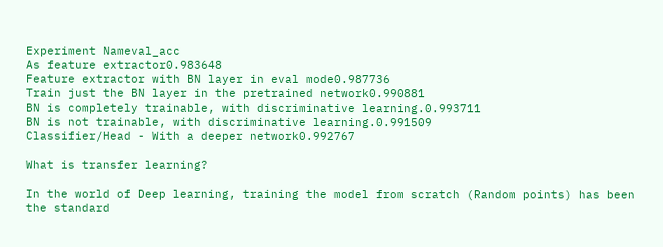Experiment Nameval_acc
As feature extractor0.983648
Feature extractor with BN layer in eval mode0.987736
Train just the BN layer in the pretrained network0.990881
BN is completely trainable, with discriminative learning.0.993711
BN is not trainable, with discriminative learning.0.991509
Classifier/Head - With a deeper network0.992767

What is transfer learning?

In the world of Deep learning, training the model from scratch (Random points) has been the standard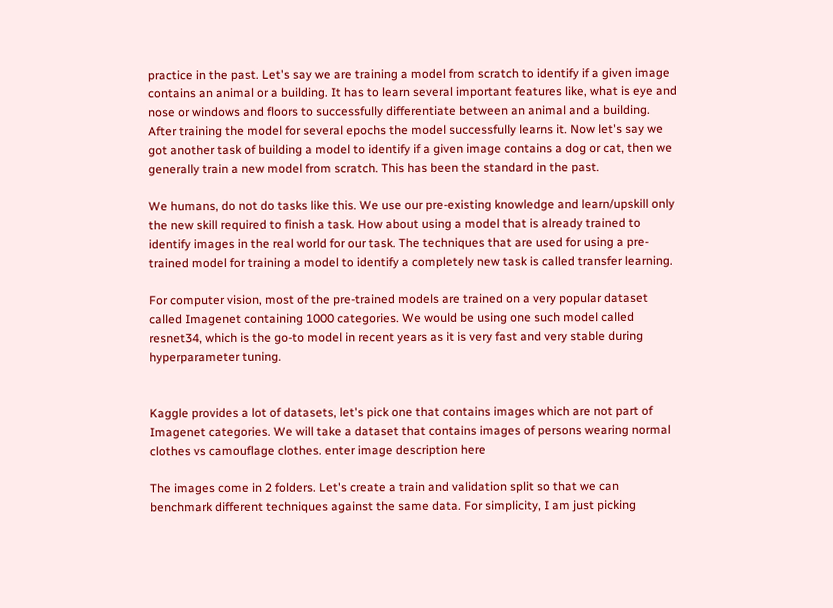practice in the past. Let's say we are training a model from scratch to identify if a given image contains an animal or a building. It has to learn several important features like, what is eye and nose or windows and floors to successfully differentiate between an animal and a building. After training the model for several epochs the model successfully learns it. Now let's say we got another task of building a model to identify if a given image contains a dog or cat, then we generally train a new model from scratch. This has been the standard in the past.

We humans, do not do tasks like this. We use our pre-existing knowledge and learn/upskill only the new skill required to finish a task. How about using a model that is already trained to identify images in the real world for our task. The techniques that are used for using a pre-trained model for training a model to identify a completely new task is called transfer learning.

For computer vision, most of the pre-trained models are trained on a very popular dataset called Imagenet containing 1000 categories. We would be using one such model called resnet34, which is the go-to model in recent years as it is very fast and very stable during hyperparameter tuning.


Kaggle provides a lot of datasets, let's pick one that contains images which are not part of Imagenet categories. We will take a dataset that contains images of persons wearing normal clothes vs camouflage clothes. enter image description here

The images come in 2 folders. Let's create a train and validation split so that we can benchmark different techniques against the same data. For simplicity, I am just picking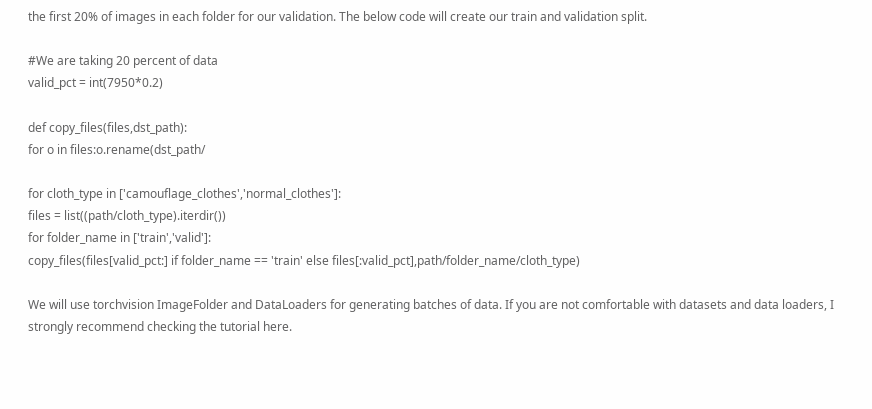the first 20% of images in each folder for our validation. The below code will create our train and validation split.

#We are taking 20 percent of data
valid_pct = int(7950*0.2)

def copy_files(files,dst_path):
for o in files:o.rename(dst_path/

for cloth_type in ['camouflage_clothes','normal_clothes']:
files = list((path/cloth_type).iterdir())
for folder_name in ['train','valid']:
copy_files(files[valid_pct:] if folder_name == 'train' else files[:valid_pct],path/folder_name/cloth_type)

We will use torchvision ImageFolder and DataLoaders for generating batches of data. If you are not comfortable with datasets and data loaders, I strongly recommend checking the tutorial here.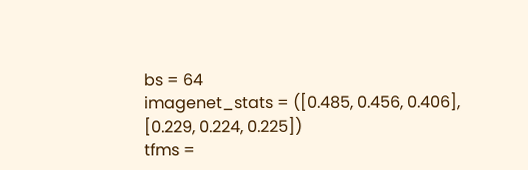bs = 64
imagenet_stats = ([0.485, 0.456, 0.406], [0.229, 0.224, 0.225])
tfms =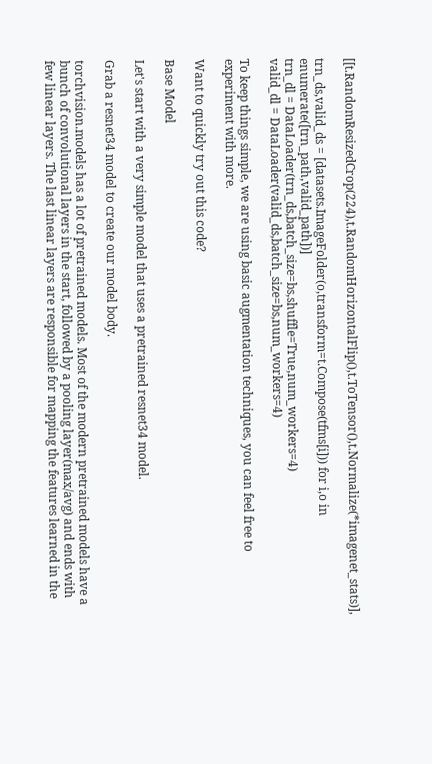[[t.RandomResizedCrop(224),t.RandomHorizontalFlip(),t.ToTensor(),t.Normalize(*imagenet_stats)],

trn_ds,valid_ds = [datasets.ImageFolder(o,transform=t.Compose(tfms[i])) for i,o in enumerate([trn_path,valid_path])]
trn_dl = DataLoader(trn_ds,batch_size=bs,shuffle=True,num_workers=4)
valid_dl = DataLoader(valid_ds,batch_size=bs,num_workers=4)

To keep things simple, we are using basic augmentation techniques, you can feel free to experiment with more.

Want to quickly try out this code?

Base Model

Let's start with a very simple model that uses a pretrained resnet34 model.

Grab a resnet34 model to create our model body.

torchvision.models has a lot of pretrained models. Most of the modern pretrained models have a bunch of convolutional layers in the start, followed by a pooling layer(max/avg) and ends with few linear layers. The last linear layers are responsible for mapping the features learned in the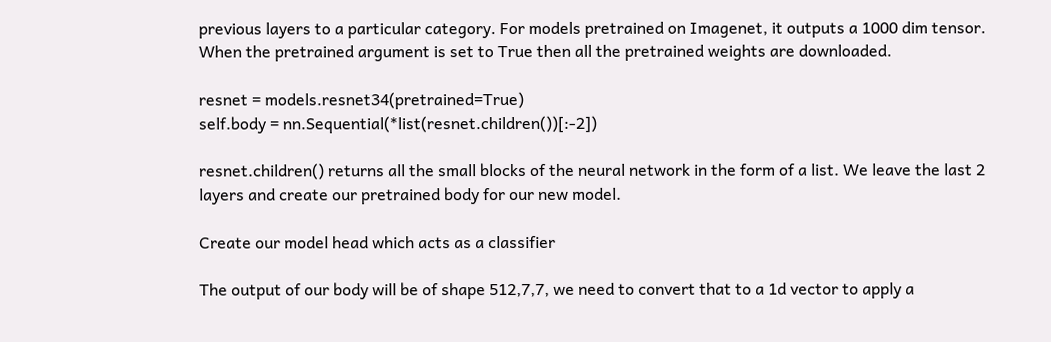previous layers to a particular category. For models pretrained on Imagenet, it outputs a 1000 dim tensor. When the pretrained argument is set to True then all the pretrained weights are downloaded.

resnet = models.resnet34(pretrained=True)
self.body = nn.Sequential(*list(resnet.children())[:-2])

resnet.children() returns all the small blocks of the neural network in the form of a list. We leave the last 2 layers and create our pretrained body for our new model.

Create our model head which acts as a classifier

The output of our body will be of shape 512,7,7, we need to convert that to a 1d vector to apply a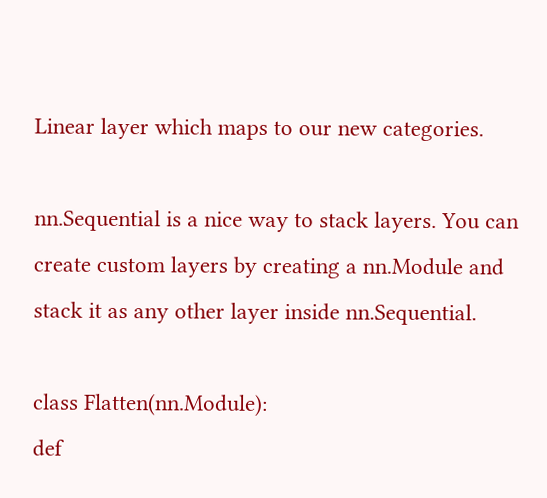Linear layer which maps to our new categories.

nn.Sequential is a nice way to stack layers. You can create custom layers by creating a nn.Module and stack it as any other layer inside nn.Sequential.

class Flatten(nn.Module):
def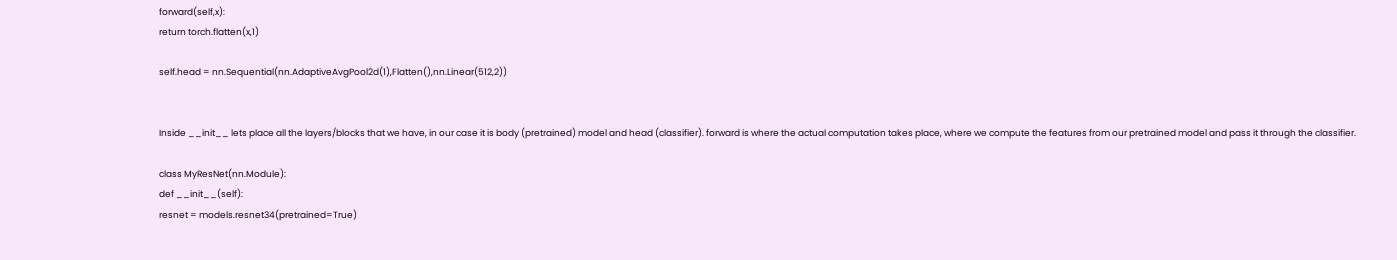forward(self,x):
return torch.flatten(x,1)

self.head = nn.Sequential(nn.AdaptiveAvgPool2d(1),Flatten(),nn.Linear(512,2))


Inside __init__ lets place all the layers/blocks that we have, in our case it is body (pretrained) model and head (classifier). forward is where the actual computation takes place, where we compute the features from our pretrained model and pass it through the classifier.

class MyResNet(nn.Module):
def __init__(self):
resnet = models.resnet34(pretrained=True)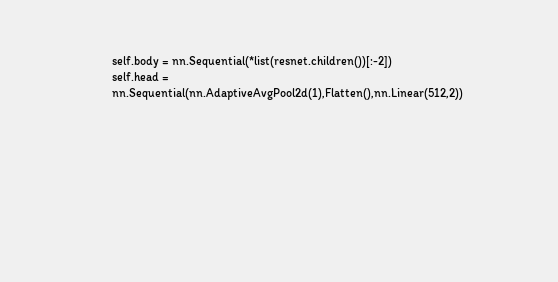self.body = nn.Sequential(*list(resnet.children())[:-2])
self.head = nn.Sequential(nn.AdaptiveAvgPool2d(1),Flatten(),nn.Linear(512,2))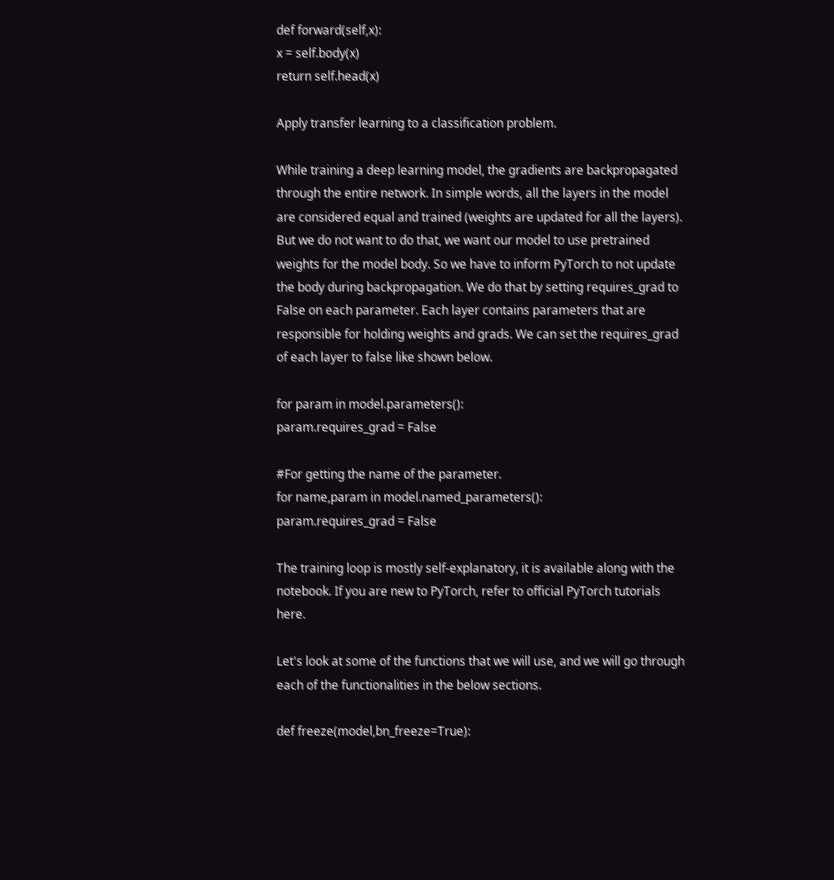def forward(self,x):
x = self.body(x)
return self.head(x)

Apply transfer learning to a classification problem.

While training a deep learning model, the gradients are backpropagated through the entire network. In simple words, all the layers in the model are considered equal and trained (weights are updated for all the layers). But we do not want to do that, we want our model to use pretrained weights for the model body. So we have to inform PyTorch to not update the body during backpropagation. We do that by setting requires_grad to False on each parameter. Each layer contains parameters that are responsible for holding weights and grads. We can set the requires_grad of each layer to false like shown below.

for param in model.parameters():
param.requires_grad = False

#For getting the name of the parameter.
for name,param in model.named_parameters():
param.requires_grad = False

The training loop is mostly self-explanatory, it is available along with the notebook. If you are new to PyTorch, refer to official PyTorch tutorials here.

Let's look at some of the functions that we will use, and we will go through each of the functionalities in the below sections.

def freeze(model,bn_freeze=True):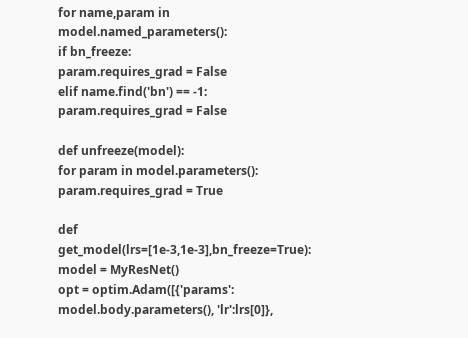for name,param in model.named_parameters():
if bn_freeze:
param.requires_grad = False
elif name.find('bn') == -1:
param.requires_grad = False

def unfreeze(model):
for param in model.parameters():
param.requires_grad = True

def get_model(lrs=[1e-3,1e-3],bn_freeze=True):
model = MyResNet()
opt = optim.Adam([{'params': model.body.parameters(), 'lr':lrs[0]},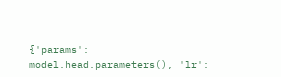{'params': model.head.parameters(), 'lr':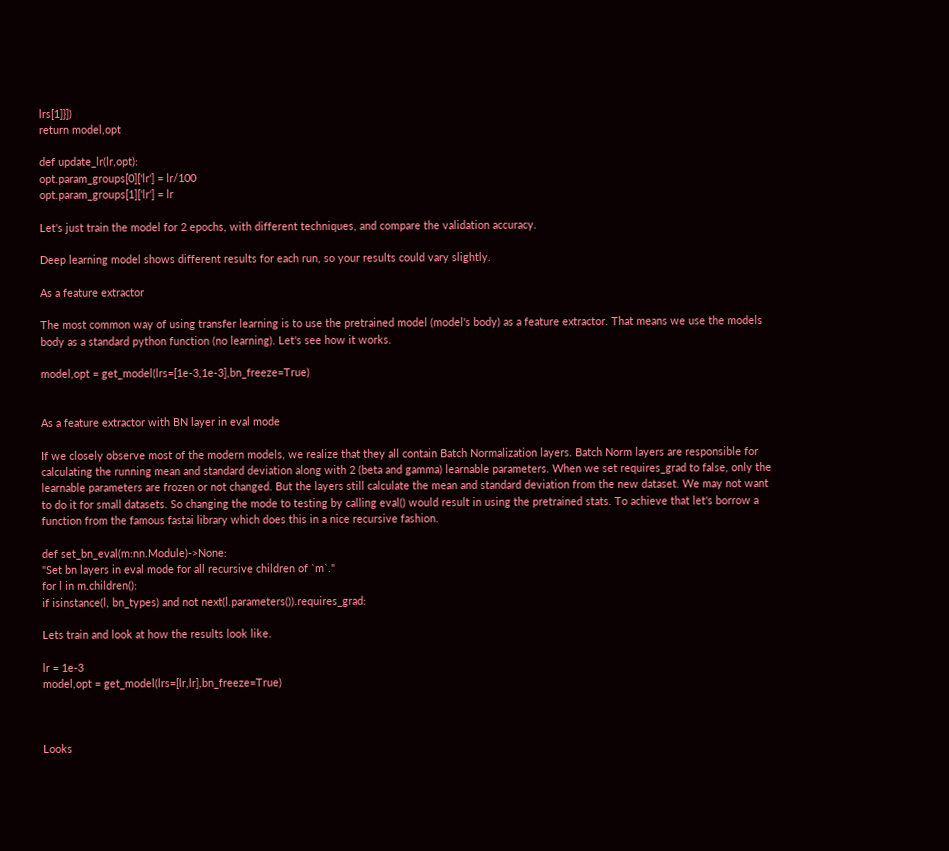lrs[1]}])
return model,opt

def update_lr(lr,opt):
opt.param_groups[0]['lr'] = lr/100
opt.param_groups[1]['lr'] = lr

Let's just train the model for 2 epochs, with different techniques, and compare the validation accuracy.

Deep learning model shows different results for each run, so your results could vary slightly.

As a feature extractor

The most common way of using transfer learning is to use the pretrained model (model's body) as a feature extractor. That means we use the models body as a standard python function (no learning). Let's see how it works.

model,opt = get_model(lrs=[1e-3,1e-3],bn_freeze=True)


As a feature extractor with BN layer in eval mode

If we closely observe most of the modern models, we realize that they all contain Batch Normalization layers. Batch Norm layers are responsible for calculating the running mean and standard deviation along with 2 (beta and gamma) learnable parameters. When we set requires_grad to false, only the learnable parameters are frozen or not changed. But the layers still calculate the mean and standard deviation from the new dataset. We may not want to do it for small datasets. So changing the mode to testing by calling eval() would result in using the pretrained stats. To achieve that let's borrow a function from the famous fastai library which does this in a nice recursive fashion.

def set_bn_eval(m:nn.Module)->None:
"Set bn layers in eval mode for all recursive children of `m`."
for l in m.children():
if isinstance(l, bn_types) and not next(l.parameters()).requires_grad:

Lets train and look at how the results look like.

lr = 1e-3
model,opt = get_model(lrs=[lr,lr],bn_freeze=True)



Looks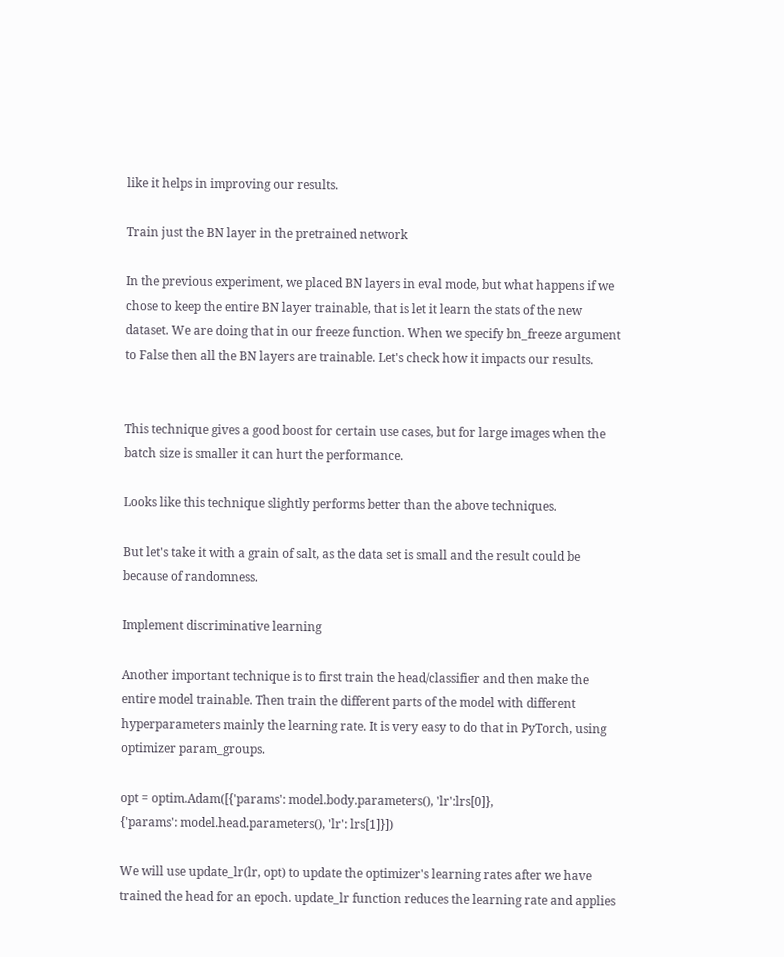like it helps in improving our results.

Train just the BN layer in the pretrained network

In the previous experiment, we placed BN layers in eval mode, but what happens if we chose to keep the entire BN layer trainable, that is let it learn the stats of the new dataset. We are doing that in our freeze function. When we specify bn_freeze argument to False then all the BN layers are trainable. Let's check how it impacts our results.


This technique gives a good boost for certain use cases, but for large images when the batch size is smaller it can hurt the performance.

Looks like this technique slightly performs better than the above techniques.

But let's take it with a grain of salt, as the data set is small and the result could be because of randomness.

Implement discriminative learning

Another important technique is to first train the head/classifier and then make the entire model trainable. Then train the different parts of the model with different hyperparameters mainly the learning rate. It is very easy to do that in PyTorch, using optimizer param_groups.

opt = optim.Adam([{'params': model.body.parameters(), 'lr':lrs[0]},
{'params': model.head.parameters(), 'lr': lrs[1]}])

We will use update_lr(lr, opt) to update the optimizer's learning rates after we have trained the head for an epoch. update_lr function reduces the learning rate and applies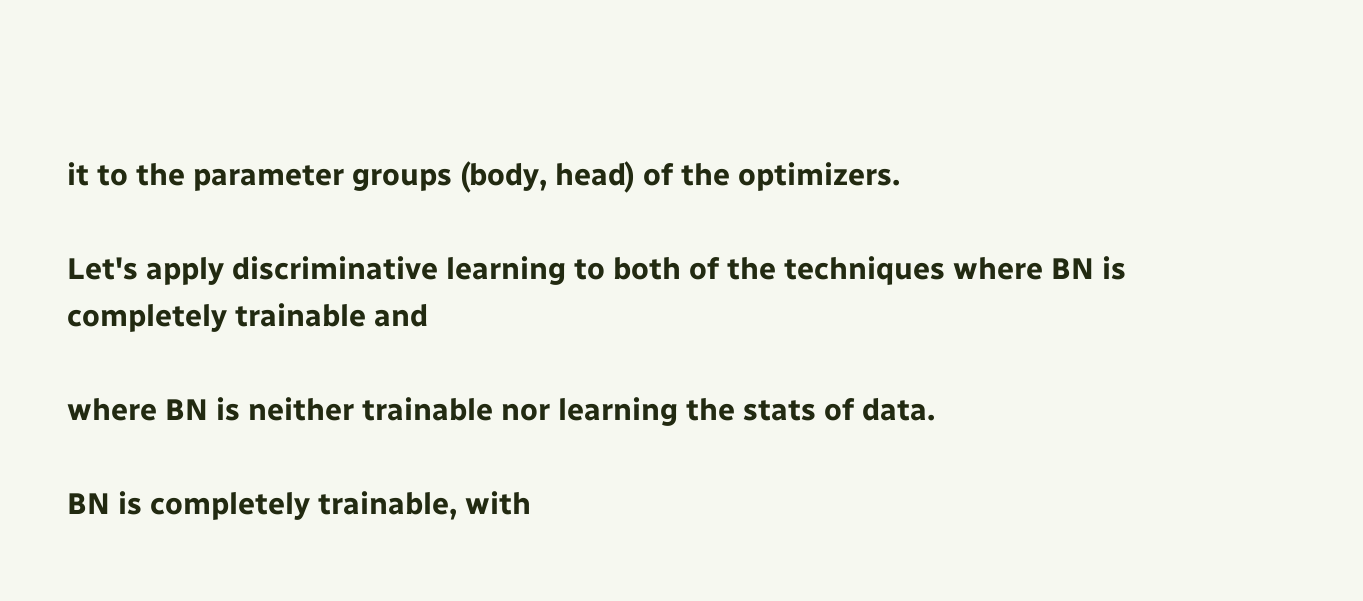it to the parameter groups (body, head) of the optimizers.

Let's apply discriminative learning to both of the techniques where BN is completely trainable and

where BN is neither trainable nor learning the stats of data.

BN is completely trainable, with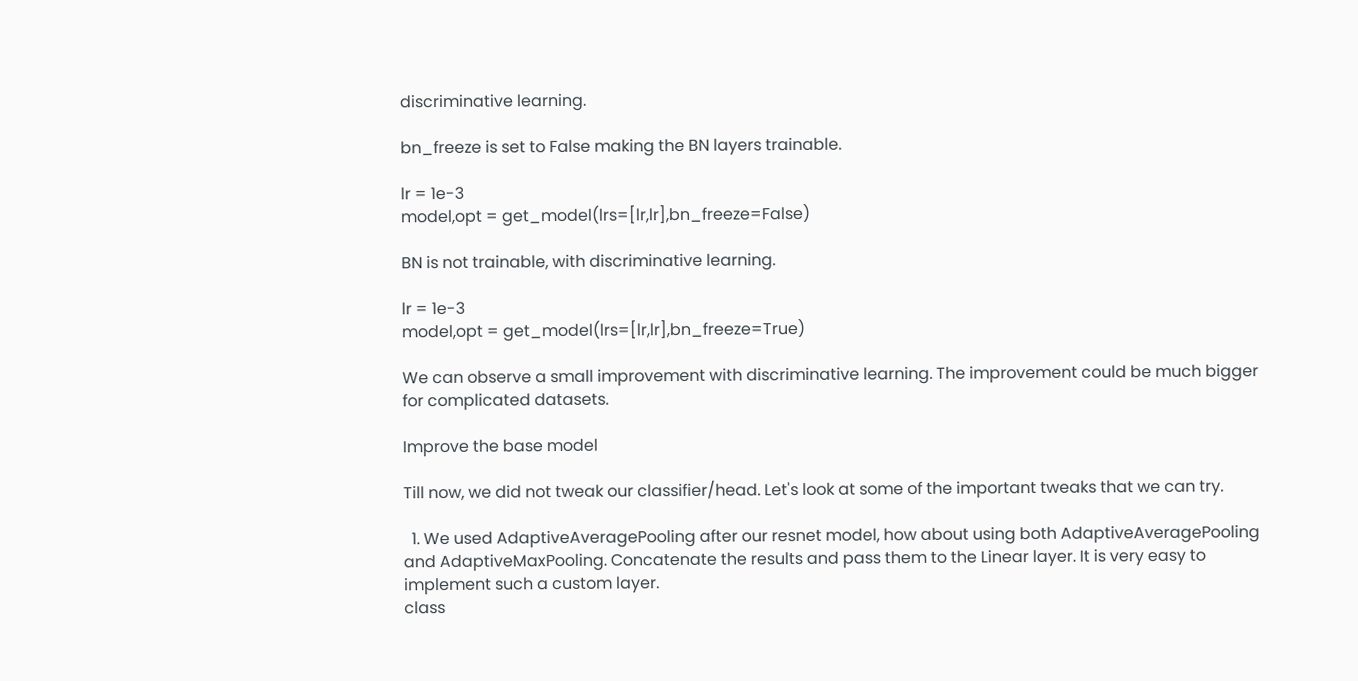discriminative learning.

bn_freeze is set to False making the BN layers trainable.

lr = 1e-3
model,opt = get_model(lrs=[lr,lr],bn_freeze=False)

BN is not trainable, with discriminative learning.

lr = 1e-3
model,opt = get_model(lrs=[lr,lr],bn_freeze=True)

We can observe a small improvement with discriminative learning. The improvement could be much bigger for complicated datasets.

Improve the base model

Till now, we did not tweak our classifier/head. Let's look at some of the important tweaks that we can try.

  1. We used AdaptiveAveragePooling after our resnet model, how about using both AdaptiveAveragePooling and AdaptiveMaxPooling. Concatenate the results and pass them to the Linear layer. It is very easy to implement such a custom layer.
class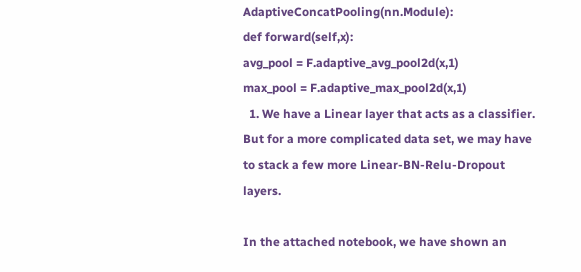AdaptiveConcatPooling(nn.Module):
def forward(self,x):
avg_pool = F.adaptive_avg_pool2d(x,1)
max_pool = F.adaptive_max_pool2d(x,1)
  1. We have a Linear layer that acts as a classifier. But for a more complicated data set, we may have to stack a few more Linear-BN-Relu-Dropout layers.

In the attached notebook, we have shown an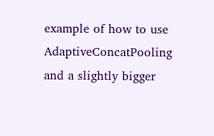example of how to use AdaptiveConcatPooling and a slightly bigger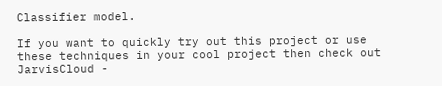Classifier model.

If you want to quickly try out this project or use these techniques in your cool project then check out JarvisCloud -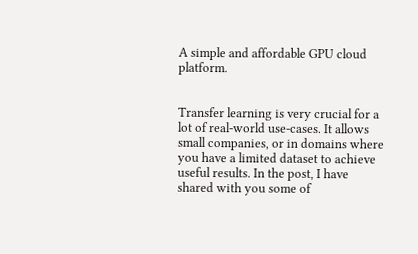A simple and affordable GPU cloud platform.


Transfer learning is very crucial for a lot of real-world use-cases. It allows small companies, or in domains where you have a limited dataset to achieve useful results. In the post, I have shared with you some of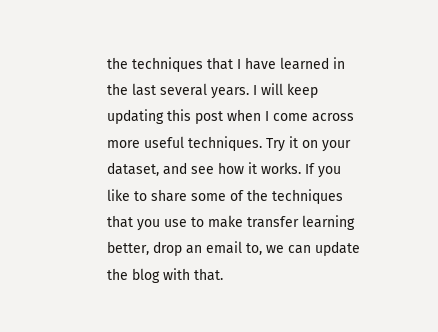the techniques that I have learned in the last several years. I will keep updating this post when I come across more useful techniques. Try it on your dataset, and see how it works. If you like to share some of the techniques that you use to make transfer learning better, drop an email to, we can update the blog with that.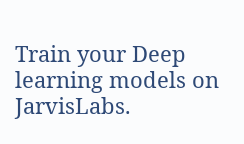Train your Deep learning models on JarvisLabs.